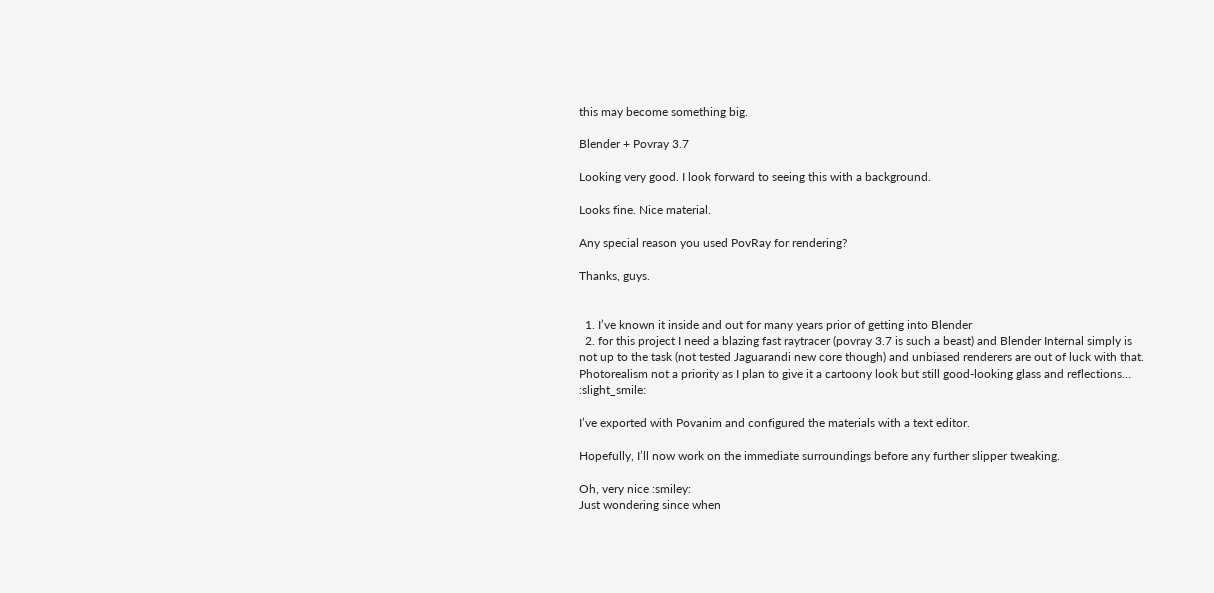this may become something big.

Blender + Povray 3.7

Looking very good. I look forward to seeing this with a background.

Looks fine. Nice material.

Any special reason you used PovRay for rendering?

Thanks, guys.


  1. I’ve known it inside and out for many years prior of getting into Blender
  2. for this project I need a blazing fast raytracer (povray 3.7 is such a beast) and Blender Internal simply is not up to the task (not tested Jaguarandi new core though) and unbiased renderers are out of luck with that. Photorealism not a priority as I plan to give it a cartoony look but still good-looking glass and reflections… :slight_smile:

I’ve exported with Povanim and configured the materials with a text editor.

Hopefully, I’ll now work on the immediate surroundings before any further slipper tweaking.

Oh, very nice :smiley:
Just wondering since when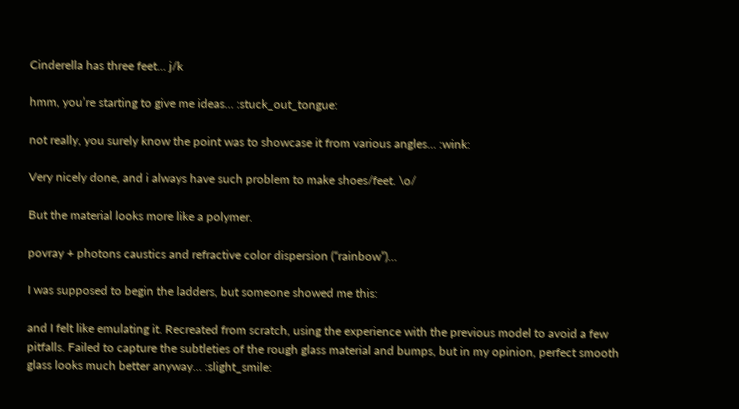Cinderella has three feet… j/k

hmm, you’re starting to give me ideas… :stuck_out_tongue:

not really, you surely know the point was to showcase it from various angles… :wink:

Very nicely done, and i always have such problem to make shoes/feet. \o/

But the material looks more like a polymer.

povray + photons caustics and refractive color dispersion (“rainbow”)…

I was supposed to begin the ladders, but someone showed me this:

and I felt like emulating it. Recreated from scratch, using the experience with the previous model to avoid a few pitfalls. Failed to capture the subtleties of the rough glass material and bumps, but in my opinion, perfect smooth glass looks much better anyway… :slight_smile: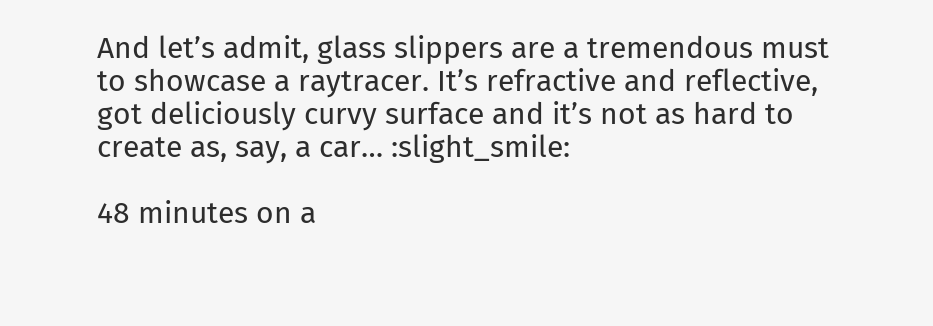And let’s admit, glass slippers are a tremendous must to showcase a raytracer. It’s refractive and reflective, got deliciously curvy surface and it’s not as hard to create as, say, a car… :slight_smile:

48 minutes on a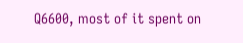Q6600, most of it spent on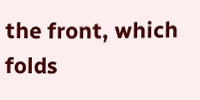the front, which folds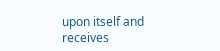upon itself and receives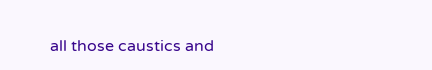all those caustics and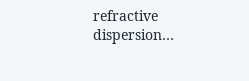refractive dispersion…